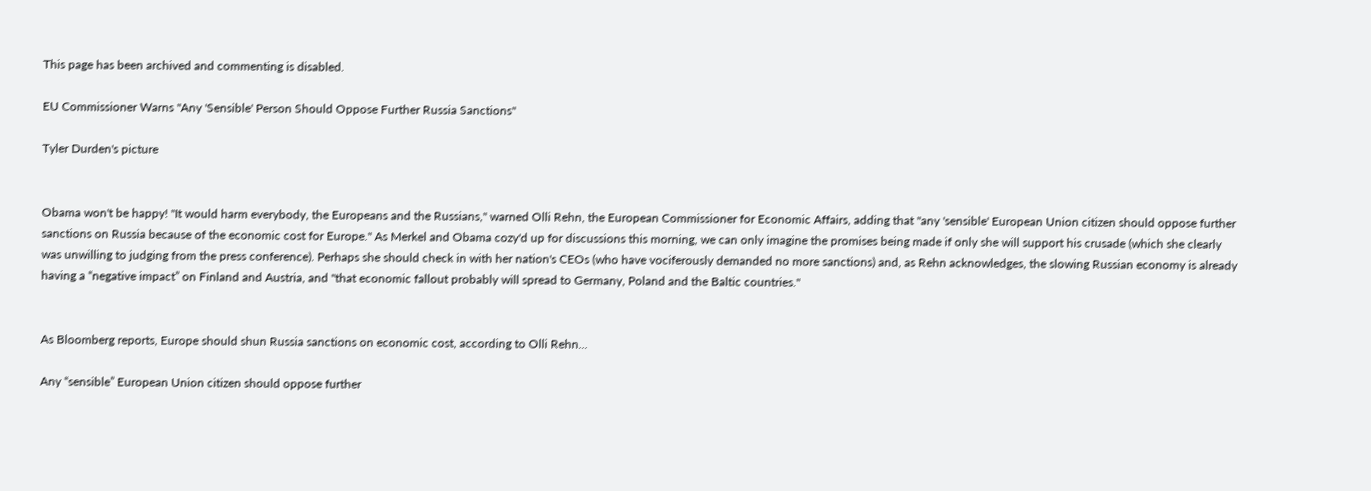This page has been archived and commenting is disabled.

EU Commissioner Warns "Any 'Sensible' Person Should Oppose Further Russia Sanctions"

Tyler Durden's picture


Obama won't be happy! "It would harm everybody, the Europeans and the Russians," warned Olli Rehn, the European Commissioner for Economic Affairs, adding that "any 'sensible' European Union citizen should oppose further sanctions on Russia because of the economic cost for Europe." As Merkel and Obama cozy'd up for discussions this morning, we can only imagine the promises being made if only she will support his crusade (which she clearly was unwilling to judging from the press conference). Perhaps she should check in with her nation's CEOs (who have vociferously demanded no more sanctions) and, as Rehn acknowledges, the slowing Russian economy is already having a “negative impact” on Finland and Austria, and "that economic fallout probably will spread to Germany, Poland and the Baltic countries."


As Bloomberg reports, Europe should shun Russia sanctions on economic cost, according to Olli Rehn...

Any “sensible” European Union citizen should oppose further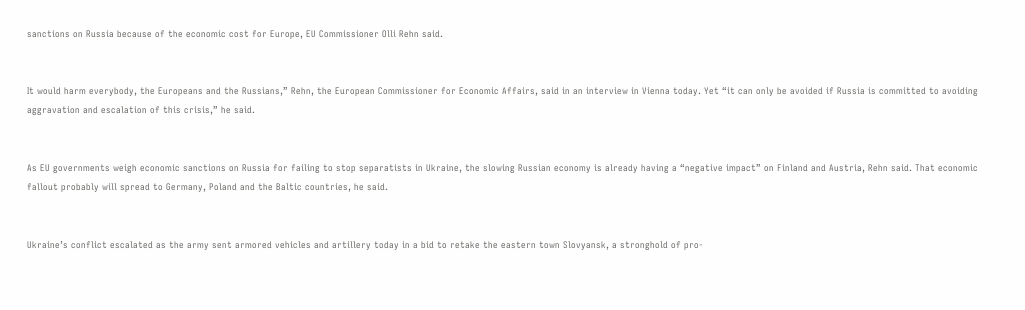sanctions on Russia because of the economic cost for Europe, EU Commissioner Olli Rehn said.


It would harm everybody, the Europeans and the Russians,” Rehn, the European Commissioner for Economic Affairs, said in an interview in Vienna today. Yet “it can only be avoided if Russia is committed to avoiding aggravation and escalation of this crisis,” he said.


As EU governments weigh economic sanctions on Russia for failing to stop separatists in Ukraine, the slowing Russian economy is already having a “negative impact” on Finland and Austria, Rehn said. That economic fallout probably will spread to Germany, Poland and the Baltic countries, he said.


Ukraine’s conflict escalated as the army sent armored vehicles and artillery today in a bid to retake the eastern town Slovyansk, a stronghold of pro-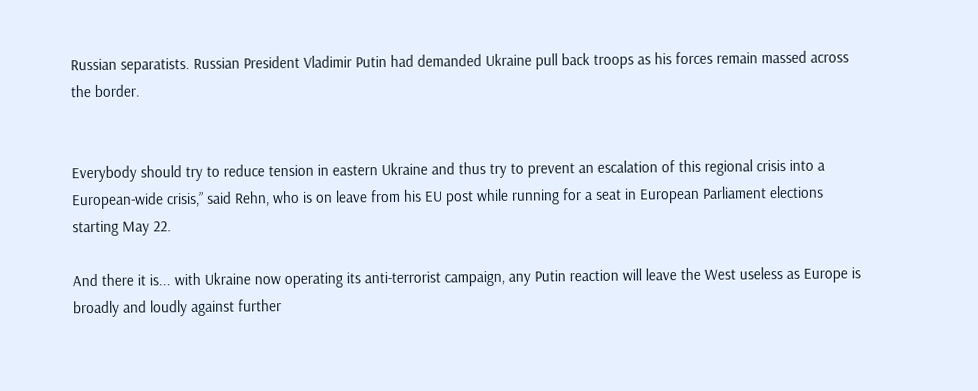Russian separatists. Russian President Vladimir Putin had demanded Ukraine pull back troops as his forces remain massed across the border.


Everybody should try to reduce tension in eastern Ukraine and thus try to prevent an escalation of this regional crisis into a European-wide crisis,” said Rehn, who is on leave from his EU post while running for a seat in European Parliament elections starting May 22.

And there it is... with Ukraine now operating its anti-terrorist campaign, any Putin reaction will leave the West useless as Europe is broadly and loudly against further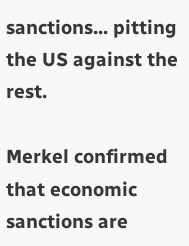sanctions... pitting the US against the rest.

Merkel confirmed that economic sanctions are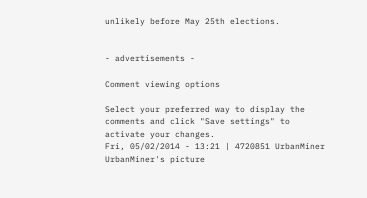unlikely before May 25th elections.


- advertisements -

Comment viewing options

Select your preferred way to display the comments and click "Save settings" to activate your changes.
Fri, 05/02/2014 - 13:21 | 4720851 UrbanMiner
UrbanMiner's picture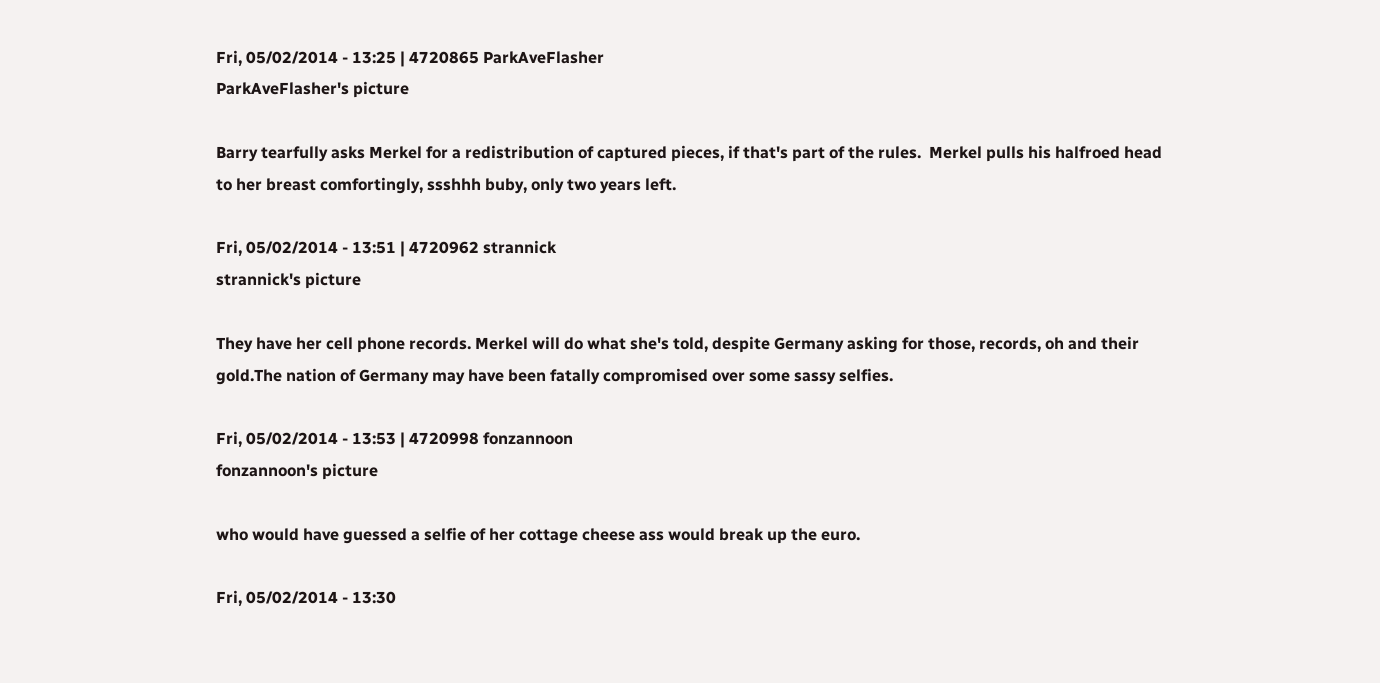Fri, 05/02/2014 - 13:25 | 4720865 ParkAveFlasher
ParkAveFlasher's picture

Barry tearfully asks Merkel for a redistribution of captured pieces, if that's part of the rules.  Merkel pulls his halfroed head to her breast comfortingly, ssshhh buby, only two years left.

Fri, 05/02/2014 - 13:51 | 4720962 strannick
strannick's picture

They have her cell phone records. Merkel will do what she's told, despite Germany asking for those, records, oh and their gold.The nation of Germany may have been fatally compromised over some sassy selfies.

Fri, 05/02/2014 - 13:53 | 4720998 fonzannoon
fonzannoon's picture

who would have guessed a selfie of her cottage cheese ass would break up the euro.

Fri, 05/02/2014 - 13:30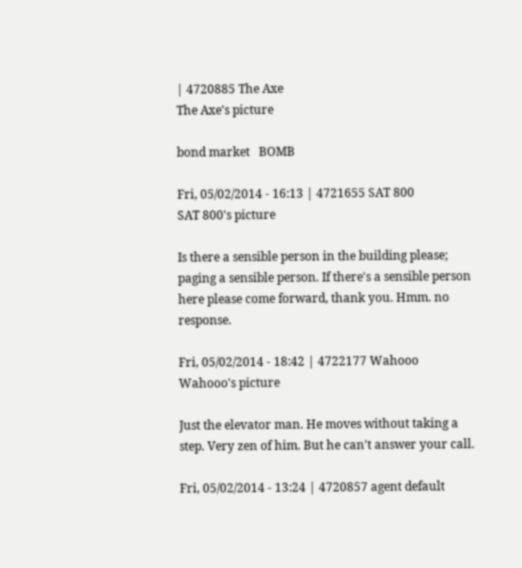| 4720885 The Axe
The Axe's picture

bond market   BOMB

Fri, 05/02/2014 - 16:13 | 4721655 SAT 800
SAT 800's picture

Is there a sensible person in the building please; paging a sensible person. If there's a sensible person here please come forward, thank you. Hmm. no response.

Fri, 05/02/2014 - 18:42 | 4722177 Wahooo
Wahooo's picture

Just the elevator man. He moves without taking a step. Very zen of him. But he can't answer your call.

Fri, 05/02/2014 - 13:24 | 4720857 agent default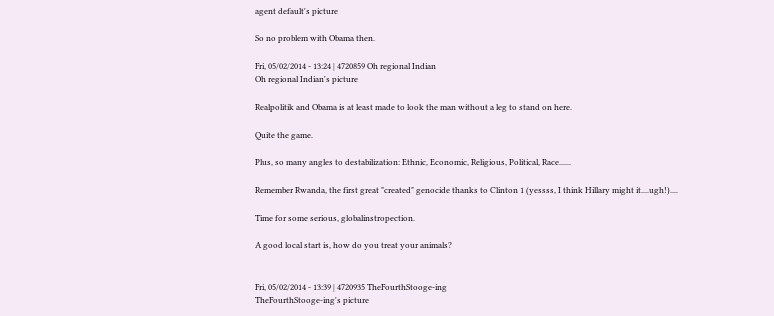agent default's picture

So no problem with Obama then.

Fri, 05/02/2014 - 13:24 | 4720859 Oh regional Indian
Oh regional Indian's picture

Realpolitik and Obama is at least made to look the man without a leg to stand on here.

Quite the game.

Plus, so many angles to destabilization: Ethnic, Economic, Religious, Political, Race......

Remember Rwanda, the first great "created" genocide thanks to Clinton 1 (yessss, I think Hillary might it....ugh!)....

Time for some serious, globalinstropection.

A good local start is, how do you treat your animals?


Fri, 05/02/2014 - 13:39 | 4720935 TheFourthStooge-ing
TheFourthStooge-ing's picture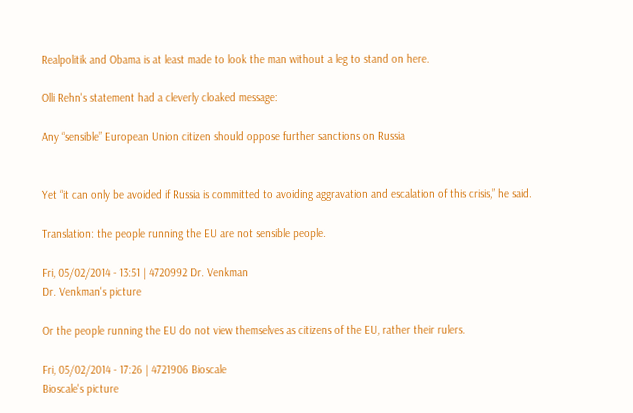Realpolitik and Obama is at least made to look the man without a leg to stand on here.

Olli Rehn's statement had a cleverly cloaked message:

Any “sensible” European Union citizen should oppose further sanctions on Russia


Yet “it can only be avoided if Russia is committed to avoiding aggravation and escalation of this crisis,” he said.

Translation: the people running the EU are not sensible people.

Fri, 05/02/2014 - 13:51 | 4720992 Dr. Venkman
Dr. Venkman's picture

Or the people running the EU do not view themselves as citizens of the EU, rather their rulers.

Fri, 05/02/2014 - 17:26 | 4721906 Bioscale
Bioscale's picture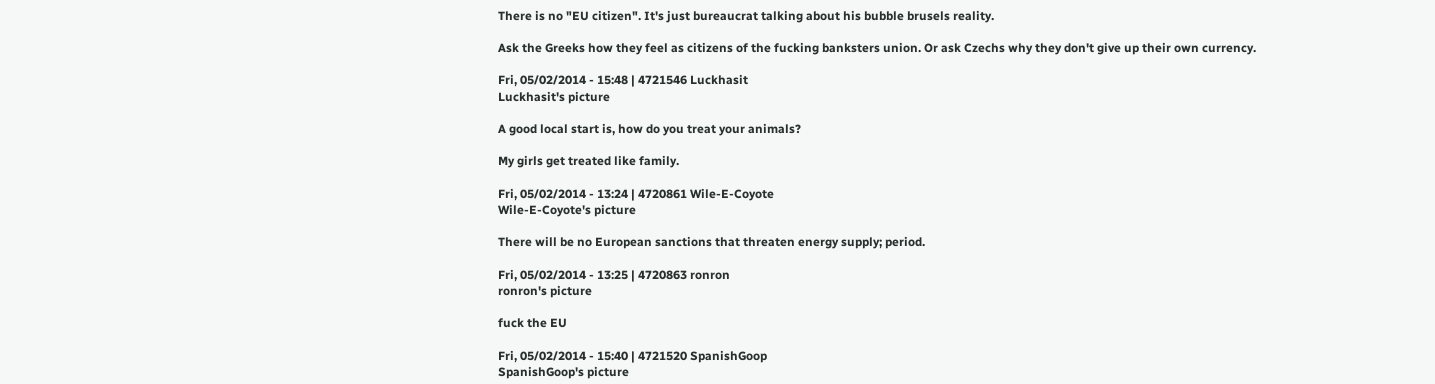There is no "EU citizen". It's just bureaucrat talking about his bubble brusels reality.

Ask the Greeks how they feel as citizens of the fucking banksters union. Or ask Czechs why they don't give up their own currency.

Fri, 05/02/2014 - 15:48 | 4721546 Luckhasit
Luckhasit's picture

A good local start is, how do you treat your animals?

My girls get treated like family.

Fri, 05/02/2014 - 13:24 | 4720861 Wile-E-Coyote
Wile-E-Coyote's picture

There will be no European sanctions that threaten energy supply; period.

Fri, 05/02/2014 - 13:25 | 4720863 ronron
ronron's picture

fuck the EU

Fri, 05/02/2014 - 15:40 | 4721520 SpanishGoop
SpanishGoop's picture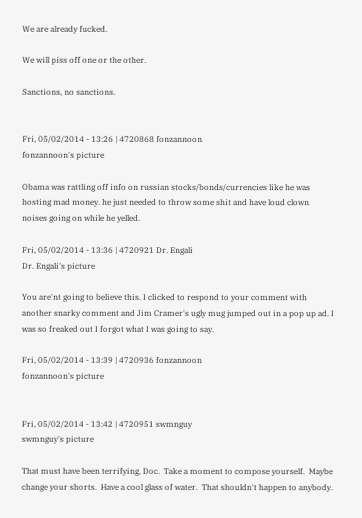We are already fucked.

We will piss off one or the other.

Sanctions, no sanctions.


Fri, 05/02/2014 - 13:26 | 4720868 fonzannoon
fonzannoon's picture

Obama was rattling off info on russian stocks/bonds/currencies like he was hosting mad money. he just needed to throw some shit and have loud clown noises going on while he yelled.

Fri, 05/02/2014 - 13:36 | 4720921 Dr. Engali
Dr. Engali's picture

You are'nt going to believe this. I clicked to respond to your comment with another snarky comment and Jim Cramer's ugly mug jumped out in a pop up ad. I was so freaked out I forgot what I was going to say.

Fri, 05/02/2014 - 13:39 | 4720936 fonzannoon
fonzannoon's picture


Fri, 05/02/2014 - 13:42 | 4720951 swmnguy
swmnguy's picture

That must have been terrifying, Doc.  Take a moment to compose yourself.  Maybe change your shorts.  Have a cool glass of water.  That shouldn't happen to anybody.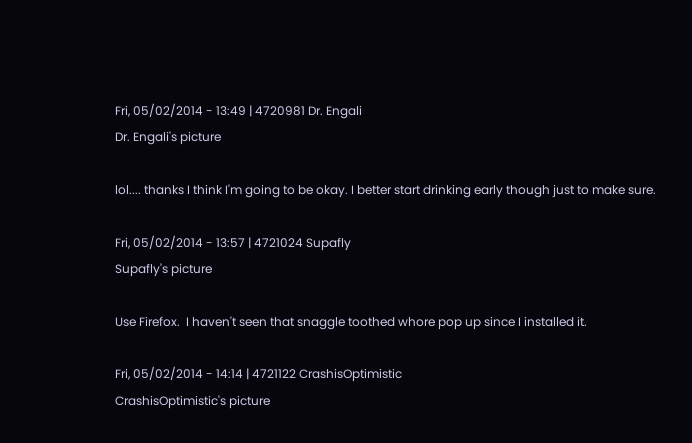Fri, 05/02/2014 - 13:49 | 4720981 Dr. Engali
Dr. Engali's picture

lol.... thanks I think I'm going to be okay. I better start drinking early though just to make sure.

Fri, 05/02/2014 - 13:57 | 4721024 Supafly
Supafly's picture

Use Firefox.  I haven't seen that snaggle toothed whore pop up since I installed it.

Fri, 05/02/2014 - 14:14 | 4721122 CrashisOptimistic
CrashisOptimistic's picture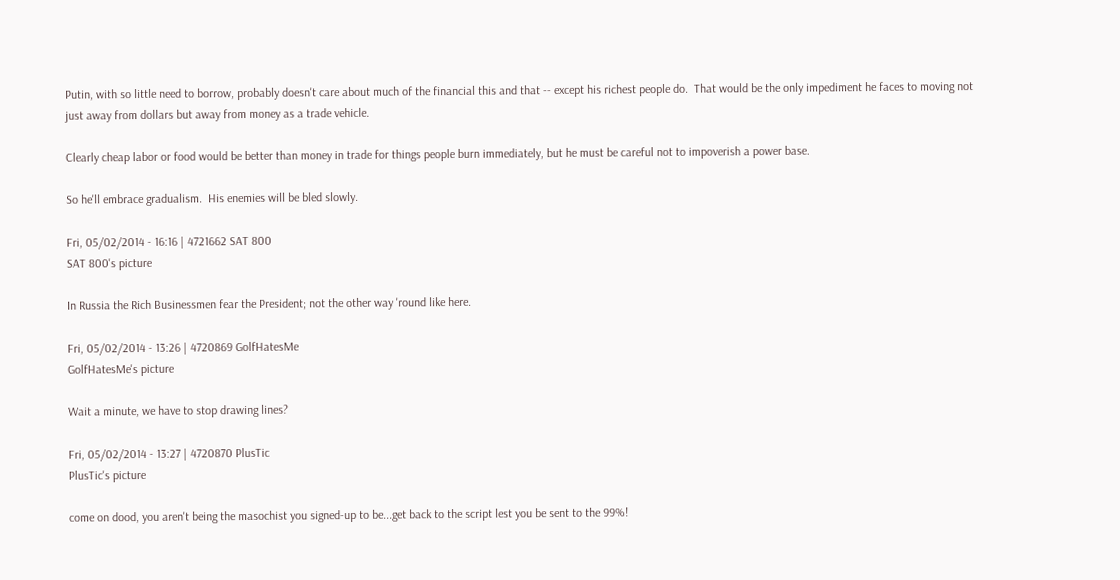Putin, with so little need to borrow, probably doesn't care about much of the financial this and that -- except his richest people do.  That would be the only impediment he faces to moving not just away from dollars but away from money as a trade vehicle.

Clearly cheap labor or food would be better than money in trade for things people burn immediately, but he must be careful not to impoverish a power base.

So he'll embrace gradualism.  His enemies will be bled slowly.

Fri, 05/02/2014 - 16:16 | 4721662 SAT 800
SAT 800's picture

In Russia the Rich Businessmen fear the President; not the other way 'round like here.

Fri, 05/02/2014 - 13:26 | 4720869 GolfHatesMe
GolfHatesMe's picture

Wait a minute, we have to stop drawing lines?

Fri, 05/02/2014 - 13:27 | 4720870 PlusTic
PlusTic's picture

come on dood, you aren't being the masochist you signed-up to be...get back to the script lest you be sent to the 99%!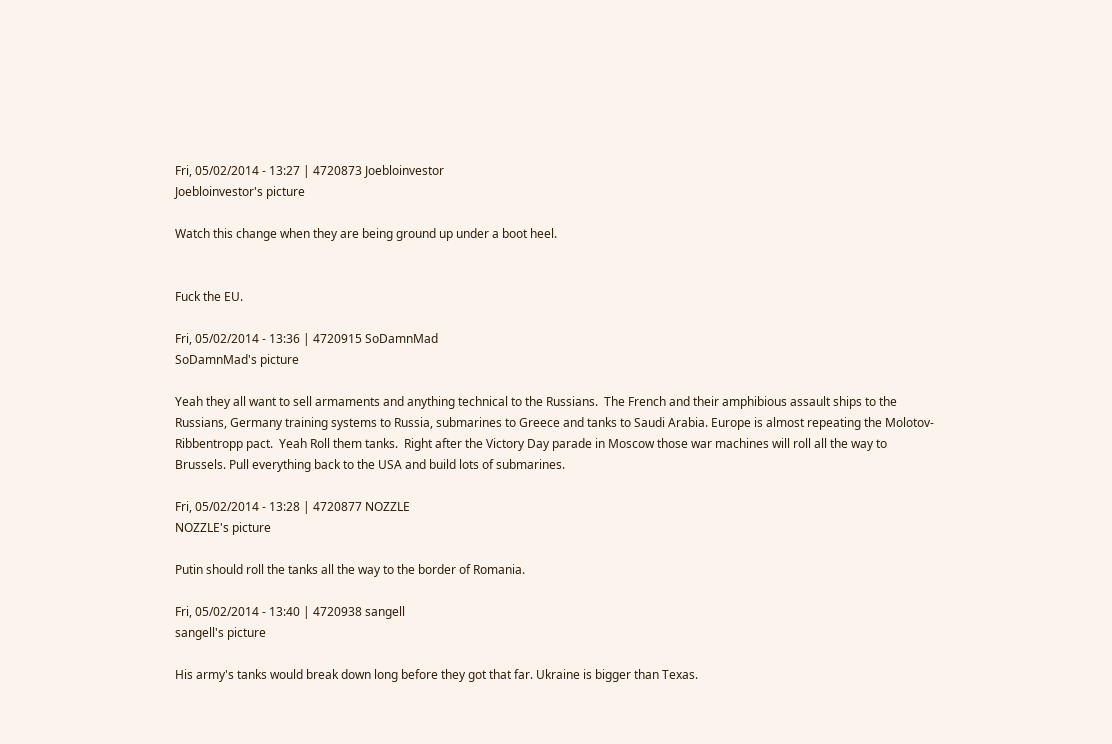Fri, 05/02/2014 - 13:27 | 4720873 Joebloinvestor
Joebloinvestor's picture

Watch this change when they are being ground up under a boot heel.


Fuck the EU.

Fri, 05/02/2014 - 13:36 | 4720915 SoDamnMad
SoDamnMad's picture

Yeah they all want to sell armaments and anything technical to the Russians.  The French and their amphibious assault ships to the Russians, Germany training systems to Russia, submarines to Greece and tanks to Saudi Arabia. Europe is almost repeating the Molotov-Ribbentropp pact.  Yeah Roll them tanks.  Right after the Victory Day parade in Moscow those war machines will roll all the way to Brussels. Pull everything back to the USA and build lots of submarines.

Fri, 05/02/2014 - 13:28 | 4720877 NOZZLE
NOZZLE's picture

Putin should roll the tanks all the way to the border of Romania.

Fri, 05/02/2014 - 13:40 | 4720938 sangell
sangell's picture

His army's tanks would break down long before they got that far. Ukraine is bigger than Texas.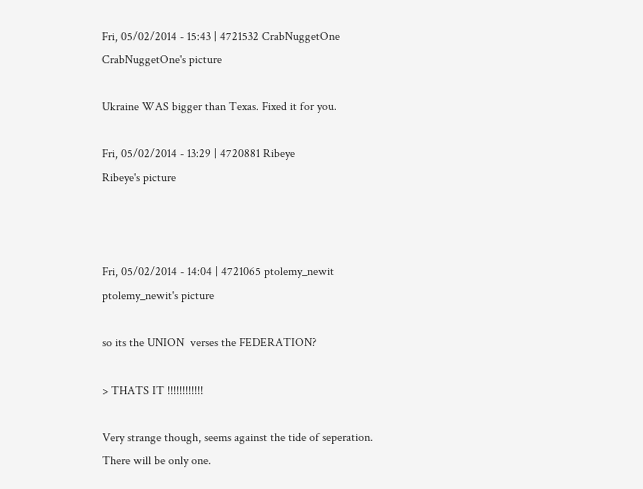Fri, 05/02/2014 - 15:43 | 4721532 CrabNuggetOne
CrabNuggetOne's picture

Ukraine WAS bigger than Texas. Fixed it for you.

Fri, 05/02/2014 - 13:29 | 4720881 Ribeye
Ribeye's picture



Fri, 05/02/2014 - 14:04 | 4721065 ptolemy_newit
ptolemy_newit's picture

so its the UNION  verses the FEDERATION?

> THATS IT !!!!!!!!!!!!

Very strange though, seems against the tide of seperation.  There will be only one.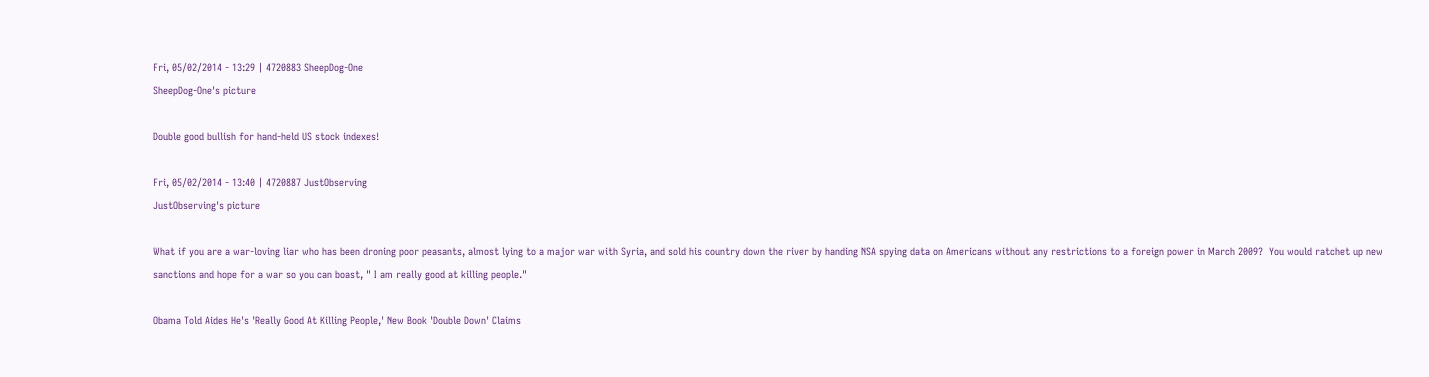Fri, 05/02/2014 - 13:29 | 4720883 SheepDog-One
SheepDog-One's picture

Double good bullish for hand-held US stock indexes!

Fri, 05/02/2014 - 13:40 | 4720887 JustObserving
JustObserving's picture

What if you are a war-loving liar who has been droning poor peasants, almost lying to a major war with Syria, and sold his country down the river by handing NSA spying data on Americans without any restrictions to a foreign power in March 2009?  You would ratchet up new sanctions and hope for a war so you can boast, " I am really good at killing people."

Obama Told Aides He's 'Really Good At Killing People,' New Book 'Double Down' Claims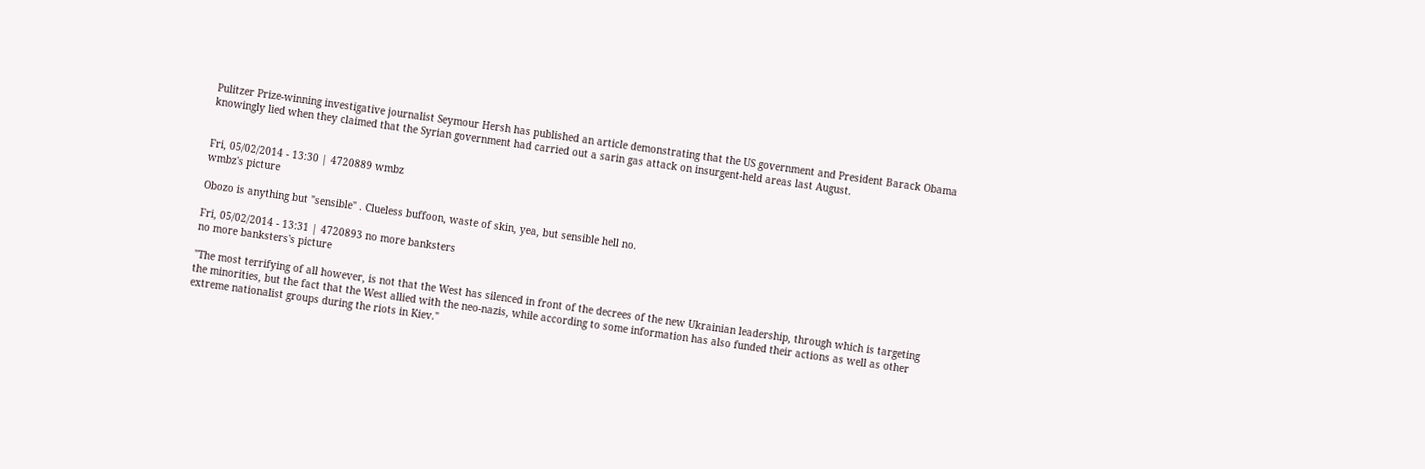Pulitzer Prize-winning investigative journalist Seymour Hersh has published an article demonstrating that the US government and President Barack Obama knowingly lied when they claimed that the Syrian government had carried out a sarin gas attack on insurgent-held areas last August.


Fri, 05/02/2014 - 13:30 | 4720889 wmbz
wmbz's picture

Obozo is anything but "sensible" . Clueless buffoon, waste of skin, yea, but sensible hell no.

Fri, 05/02/2014 - 13:31 | 4720893 no more banksters
no more banksters's picture

"The most terrifying of all however, is not that the West has silenced in front of the decrees of the new Ukrainian leadership, through which is targeting the minorities, but the fact that the West allied with the neo-nazis, while according to some information has also funded their actions as well as other extreme nationalist groups during the riots in Kiev."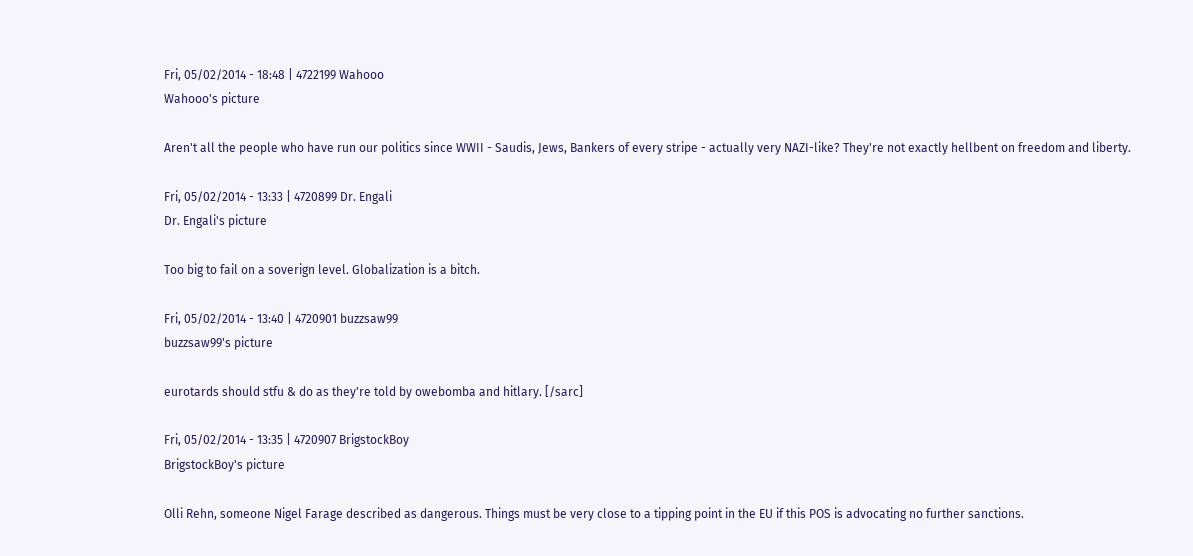Fri, 05/02/2014 - 18:48 | 4722199 Wahooo
Wahooo's picture

Aren't all the people who have run our politics since WWII - Saudis, Jews, Bankers of every stripe - actually very NAZI-like? They're not exactly hellbent on freedom and liberty.

Fri, 05/02/2014 - 13:33 | 4720899 Dr. Engali
Dr. Engali's picture

Too big to fail on a soverign level. Globalization is a bitch.

Fri, 05/02/2014 - 13:40 | 4720901 buzzsaw99
buzzsaw99's picture

eurotards should stfu & do as they're told by owebomba and hitlary. [/sarc]

Fri, 05/02/2014 - 13:35 | 4720907 BrigstockBoy
BrigstockBoy's picture

Olli Rehn, someone Nigel Farage described as dangerous. Things must be very close to a tipping point in the EU if this POS is advocating no further sanctions.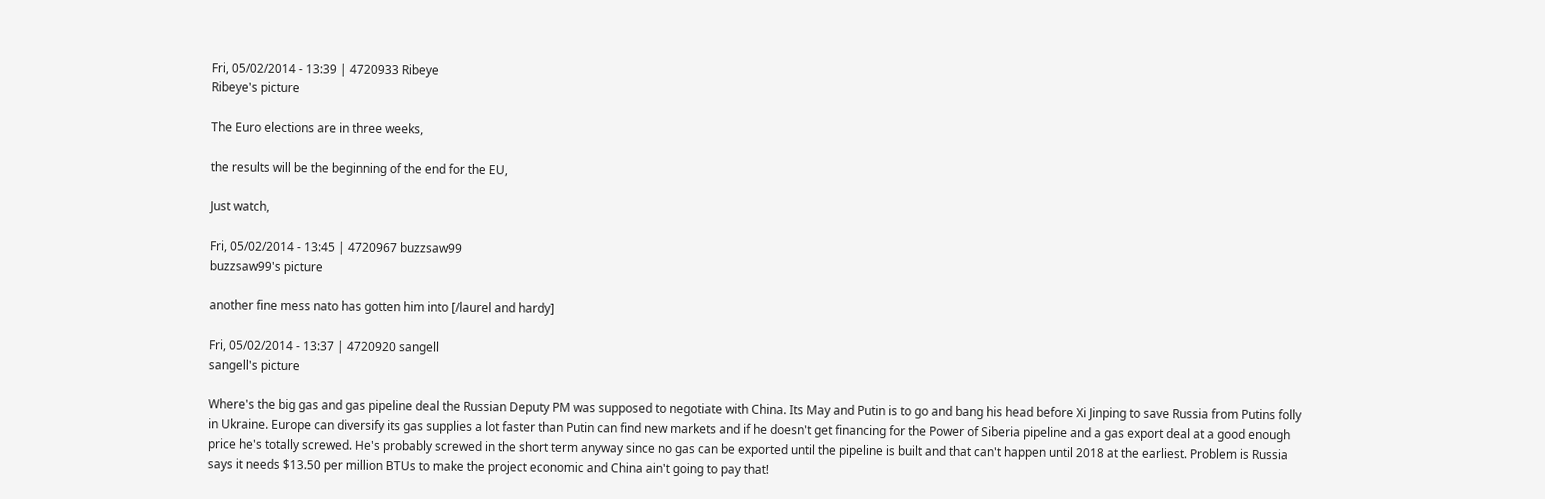Fri, 05/02/2014 - 13:39 | 4720933 Ribeye
Ribeye's picture

The Euro elections are in three weeks,

the results will be the beginning of the end for the EU,

Just watch,

Fri, 05/02/2014 - 13:45 | 4720967 buzzsaw99
buzzsaw99's picture

another fine mess nato has gotten him into [/laurel and hardy]

Fri, 05/02/2014 - 13:37 | 4720920 sangell
sangell's picture

Where's the big gas and gas pipeline deal the Russian Deputy PM was supposed to negotiate with China. Its May and Putin is to go and bang his head before Xi Jinping to save Russia from Putins folly in Ukraine. Europe can diversify its gas supplies a lot faster than Putin can find new markets and if he doesn't get financing for the Power of Siberia pipeline and a gas export deal at a good enough price he's totally screwed. He's probably screwed in the short term anyway since no gas can be exported until the pipeline is built and that can't happen until 2018 at the earliest. Problem is Russia says it needs $13.50 per million BTUs to make the project economic and China ain't going to pay that!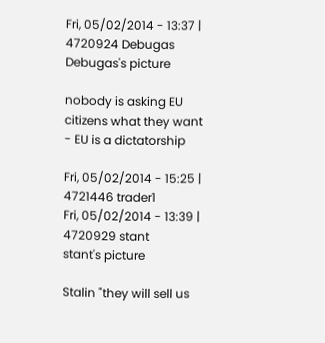Fri, 05/02/2014 - 13:37 | 4720924 Debugas
Debugas's picture

nobody is asking EU citizens what they want - EU is a dictatorship

Fri, 05/02/2014 - 15:25 | 4721446 trader1
Fri, 05/02/2014 - 13:39 | 4720929 stant
stant's picture

Stalin "they will sell us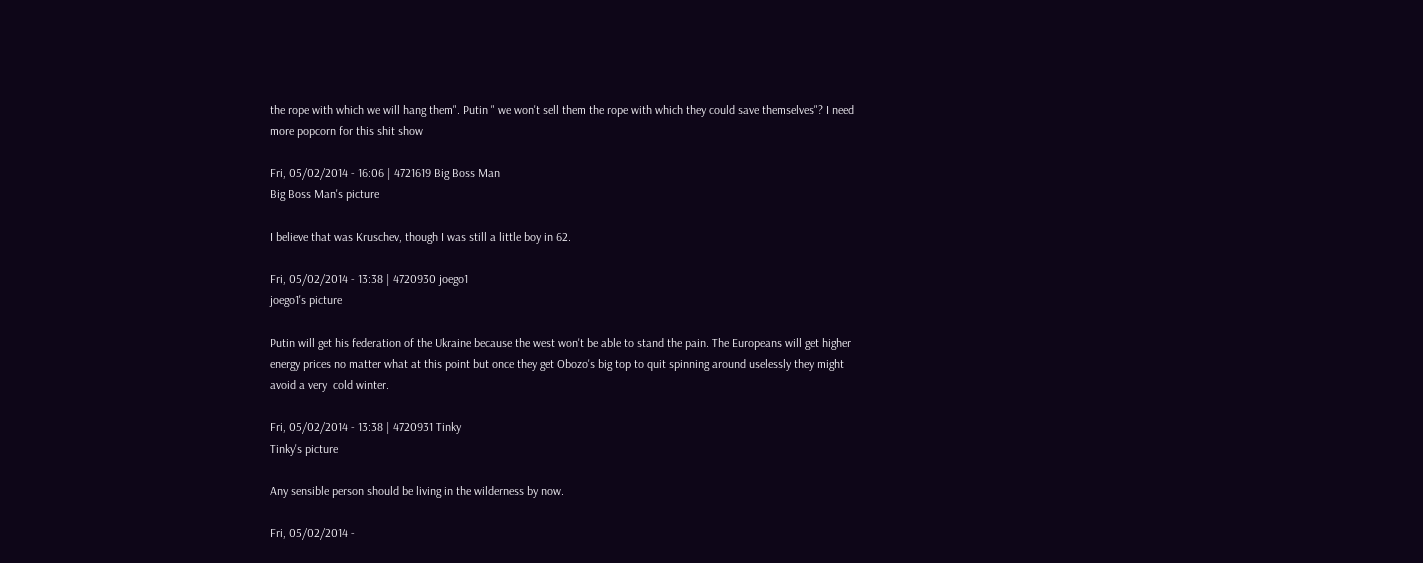the rope with which we will hang them". Putin " we won't sell them the rope with which they could save themselves"? I need more popcorn for this shit show

Fri, 05/02/2014 - 16:06 | 4721619 Big Boss Man
Big Boss Man's picture

I believe that was Kruschev, though I was still a little boy in 62.

Fri, 05/02/2014 - 13:38 | 4720930 joego1
joego1's picture

Putin will get his federation of the Ukraine because the west won't be able to stand the pain. The Europeans will get higher energy prices no matter what at this point but once they get Obozo's big top to quit spinning around uselessly they might avoid a very  cold winter.

Fri, 05/02/2014 - 13:38 | 4720931 Tinky
Tinky's picture

Any sensible person should be living in the wilderness by now.

Fri, 05/02/2014 -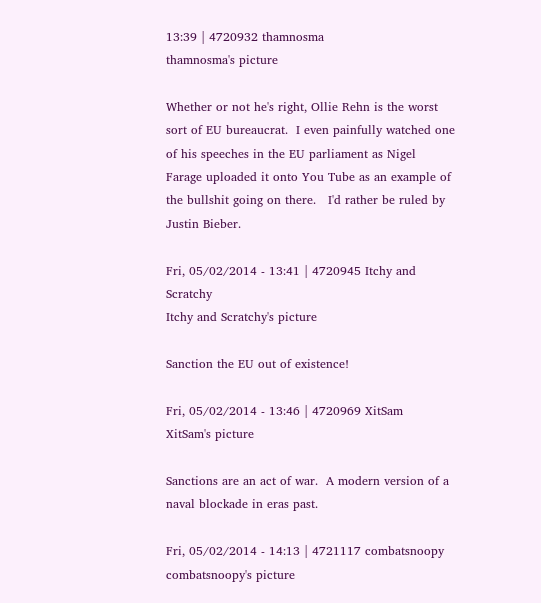13:39 | 4720932 thamnosma
thamnosma's picture

Whether or not he's right, Ollie Rehn is the worst sort of EU bureaucrat.  I even painfully watched one of his speeches in the EU parliament as Nigel Farage uploaded it onto You Tube as an example of the bullshit going on there.   I'd rather be ruled by Justin Bieber.

Fri, 05/02/2014 - 13:41 | 4720945 Itchy and Scratchy
Itchy and Scratchy's picture

Sanction the EU out of existence!

Fri, 05/02/2014 - 13:46 | 4720969 XitSam
XitSam's picture

Sanctions are an act of war.  A modern version of a naval blockade in eras past.

Fri, 05/02/2014 - 14:13 | 4721117 combatsnoopy
combatsnoopy's picture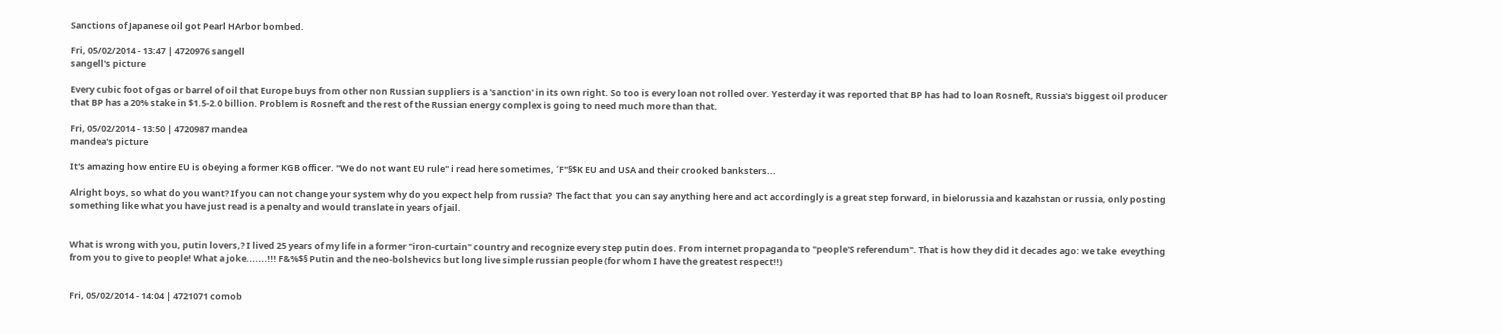Sanctions of Japanese oil got Pearl HArbor bombed.

Fri, 05/02/2014 - 13:47 | 4720976 sangell
sangell's picture

Every cubic foot of gas or barrel of oil that Europe buys from other non Russian suppliers is a 'sanction' in its own right. So too is every loan not rolled over. Yesterday it was reported that BP has had to loan Rosneft, Russia's biggest oil producer that BP has a 20% stake in $1.5-2.0 billion. Problem is Rosneft and the rest of the Russian energy complex is going to need much more than that.

Fri, 05/02/2014 - 13:50 | 4720987 mandea
mandea's picture

It's amazing how entire EU is obeying a former KGB officer. "We do not want EU rule" i read here sometimes, ´F"§$K EU and USA and their crooked banksters...

Alright boys, so what do you want? If you can not change your system why do you expect help from russia?  The fact that  you can say anything here and act accordingly is a great step forward, in bielorussia and kazahstan or russia, only posting something like what you have just read is a penalty and would translate in years of jail.


What is wrong with you, putin lovers,? I lived 25 years of my life in a former "iron-curtain" country and recognize every step putin does. From internet propaganda to "people'S referendum". That is how they did it decades ago: we take  eveything from you to give to people! What a joke.......!!! F&%$§ Putin and the neo-bolshevics but long live simple russian people (for whom I have the greatest respect!!)


Fri, 05/02/2014 - 14:04 | 4721071 comob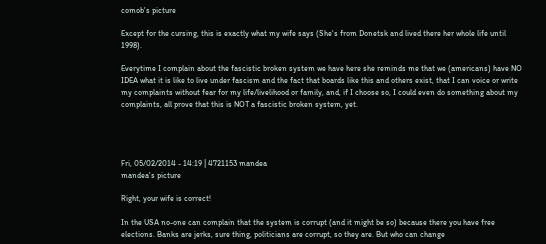comob's picture

Except for the cursing, this is exactly what my wife says (She's from Donetsk and lived there her whole life until 1998).

Everytime I complain about the fascistic broken system we have here she reminds me that we (americans) have NO IDEA what it is like to live under fascism and the fact that boards like this and others exist, that I can voice or write my complaints without fear for my life/livelihood or family, and, if I choose so, I could even do something about my complaints, all prove that this is NOT a fascistic broken system, yet.




Fri, 05/02/2014 - 14:19 | 4721153 mandea
mandea's picture

Right, your wife is correct!

In the USA no-one can complain that the system is corrupt (and it might be so) because there you have free elections. Banks are jerks, sure thing, politicians are corrupt, so they are. But who can change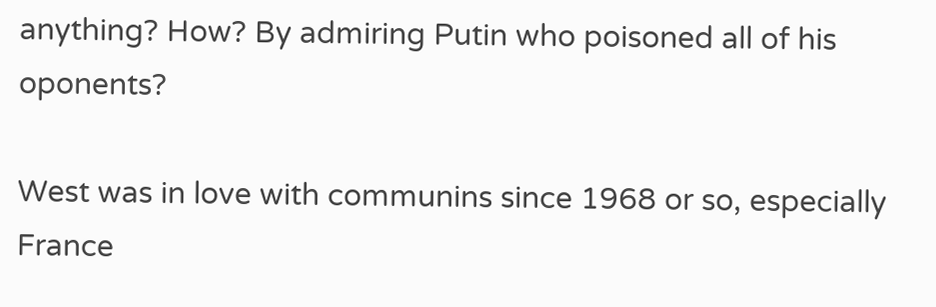anything? How? By admiring Putin who poisoned all of his oponents?

West was in love with communins since 1968 or so, especially France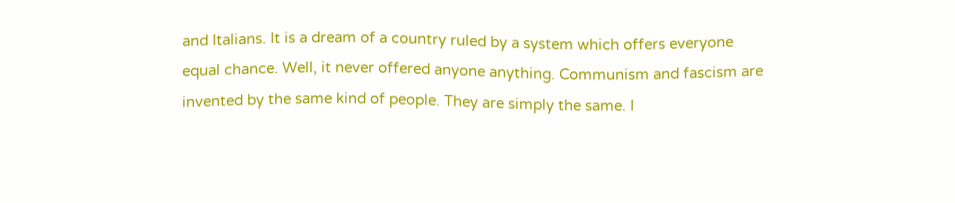and Italians. It is a dream of a country ruled by a system which offers everyone equal chance. Well, it never offered anyone anything. Communism and fascism are invented by the same kind of people. They are simply the same. I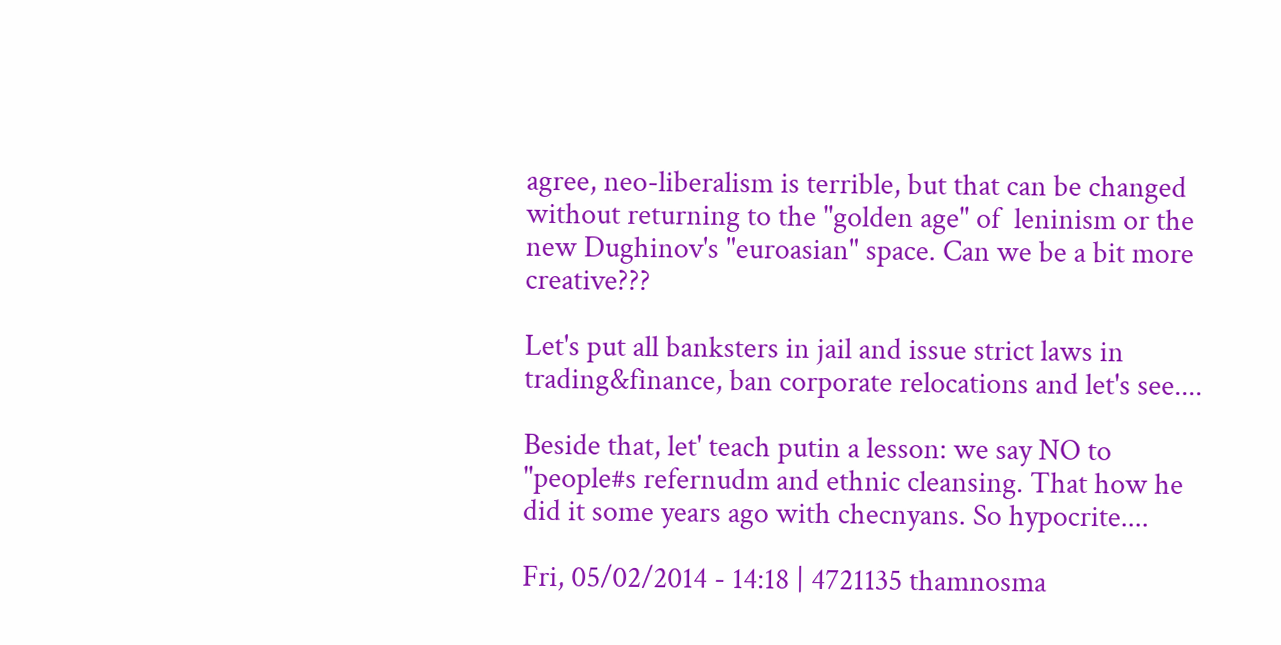agree, neo-liberalism is terrible, but that can be changed without returning to the "golden age" of  leninism or the new Dughinov's "euroasian" space. Can we be a bit more creative???

Let's put all banksters in jail and issue strict laws in trading&finance, ban corporate relocations and let's see....

Beside that, let' teach putin a lesson: we say NO to "people#s refernudm and ethnic cleansing. That how he did it some years ago with checnyans. So hypocrite....

Fri, 05/02/2014 - 14:18 | 4721135 thamnosma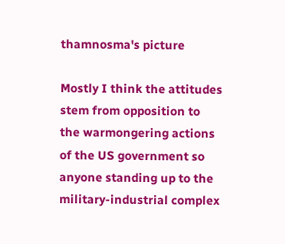thamnosma's picture

Mostly I think the attitudes stem from opposition to the warmongering actions of the US government so anyone standing up to the military-industrial complex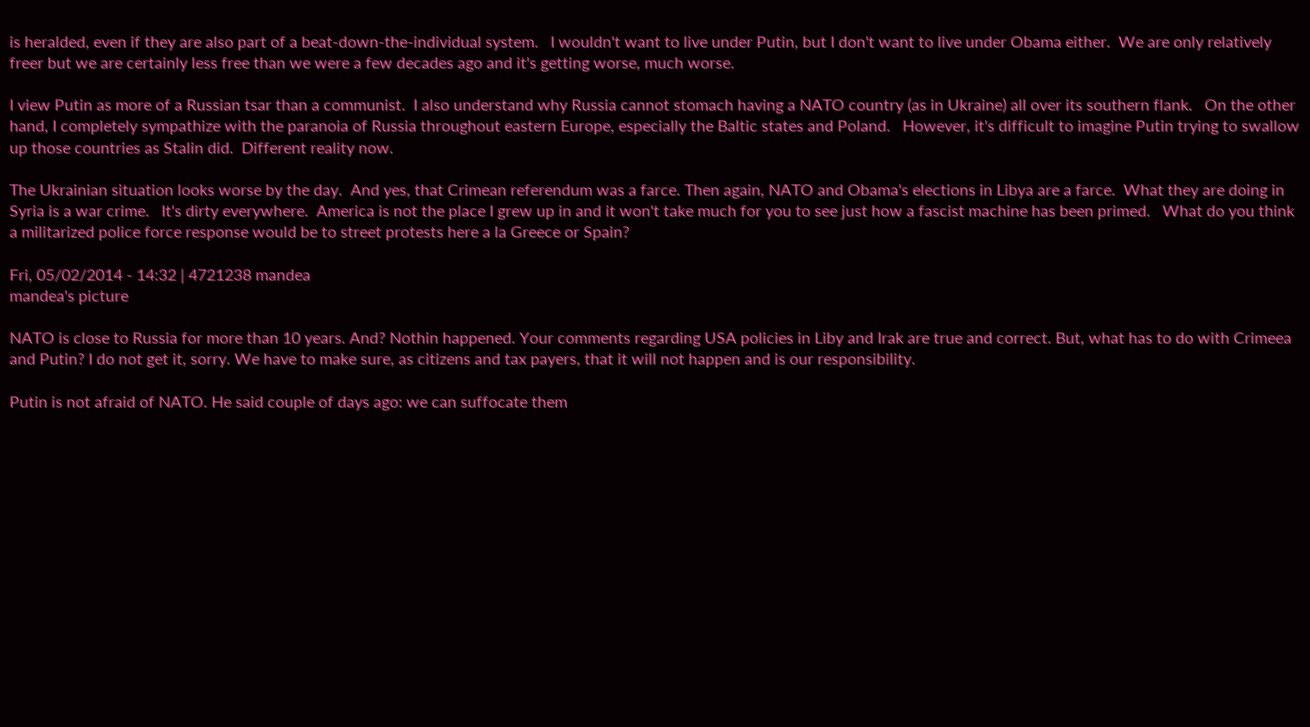is heralded, even if they are also part of a beat-down-the-individual system.   I wouldn't want to live under Putin, but I don't want to live under Obama either.  We are only relatively freer but we are certainly less free than we were a few decades ago and it's getting worse, much worse.

I view Putin as more of a Russian tsar than a communist.  I also understand why Russia cannot stomach having a NATO country (as in Ukraine) all over its southern flank.   On the other hand, I completely sympathize with the paranoia of Russia throughout eastern Europe, especially the Baltic states and Poland.   However, it's difficult to imagine Putin trying to swallow up those countries as Stalin did.  Different reality now.

The Ukrainian situation looks worse by the day.  And yes, that Crimean referendum was a farce. Then again, NATO and Obama's elections in Libya are a farce.  What they are doing in Syria is a war crime.   It's dirty everywhere.  America is not the place I grew up in and it won't take much for you to see just how a fascist machine has been primed.   What do you think a militarized police force response would be to street protests here a la Greece or Spain?

Fri, 05/02/2014 - 14:32 | 4721238 mandea
mandea's picture

NATO is close to Russia for more than 10 years. And? Nothin happened. Your comments regarding USA policies in Liby and Irak are true and correct. But, what has to do with Crimeea and Putin? I do not get it, sorry. We have to make sure, as citizens and tax payers, that it will not happen and is our responsibility.

Putin is not afraid of NATO. He said couple of days ago: we can suffocate them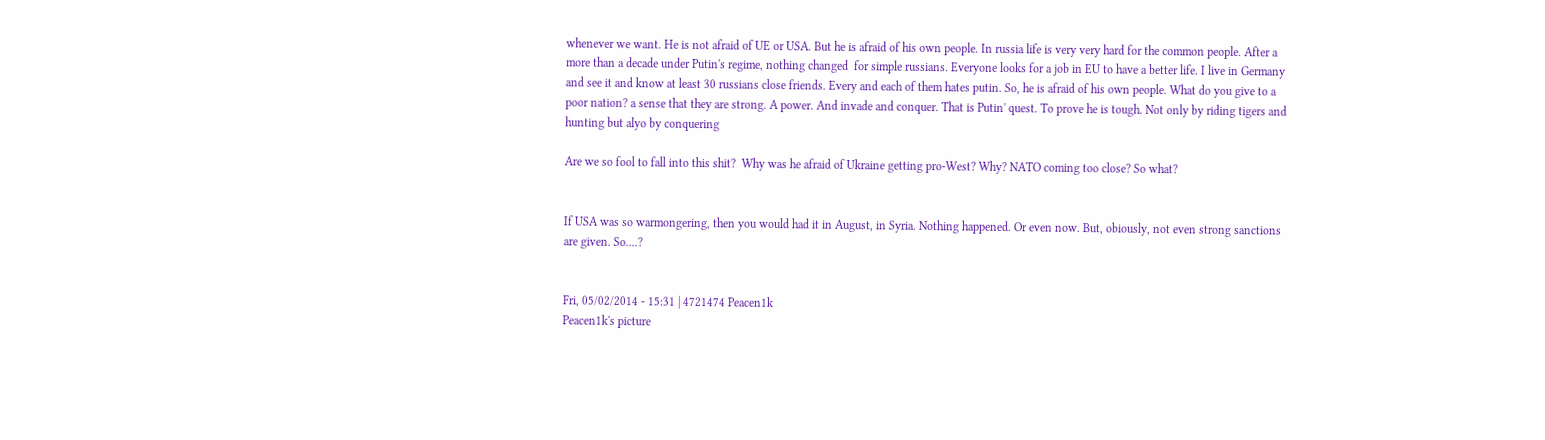whenever we want. He is not afraid of UE or USA. But he is afraid of his own people. In russia life is very very hard for the common people. After a more than a decade under Putin's regime, nothing changed  for simple russians. Everyone looks for a job in EU to have a better life. I live in Germany and see it and know at least 30 russians close friends. Every and each of them hates putin. So, he is afraid of his own people. What do you give to a poor nation? a sense that they are strong. A power. And invade and conquer. That is Putin' quest. To prove he is tough. Not only by riding tigers and hunting but alyo by conquering

Are we so fool to fall into this shit?  Why was he afraid of Ukraine getting pro-West? Why? NATO coming too close? So what?


If USA was so warmongering, then you would had it in August, in Syria. Nothing happened. Or even now. But, obiously, not even strong sanctions are given. So....?


Fri, 05/02/2014 - 15:31 | 4721474 Peacen1k
Peacen1k's picture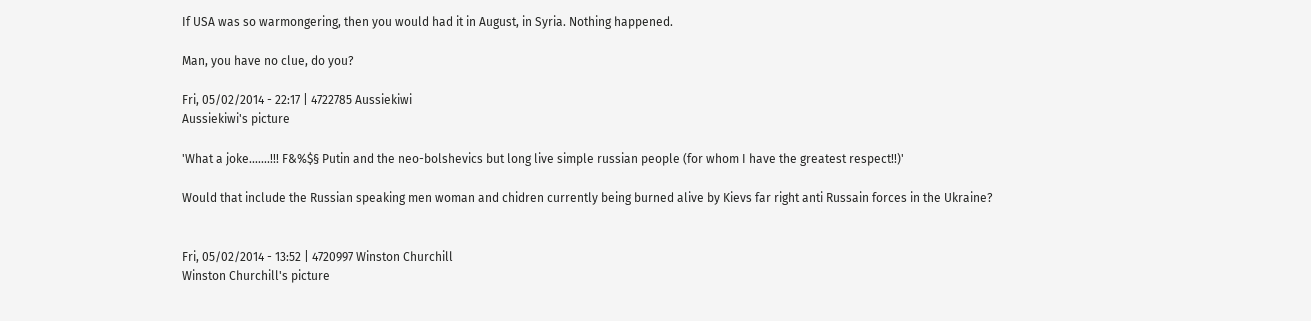If USA was so warmongering, then you would had it in August, in Syria. Nothing happened.

Man, you have no clue, do you?

Fri, 05/02/2014 - 22:17 | 4722785 Aussiekiwi
Aussiekiwi's picture

'What a joke.......!!! F&%$§ Putin and the neo-bolshevics but long live simple russian people (for whom I have the greatest respect!!)'

Would that include the Russian speaking men woman and chidren currently being burned alive by Kievs far right anti Russain forces in the Ukraine?


Fri, 05/02/2014 - 13:52 | 4720997 Winston Churchill
Winston Churchill's picture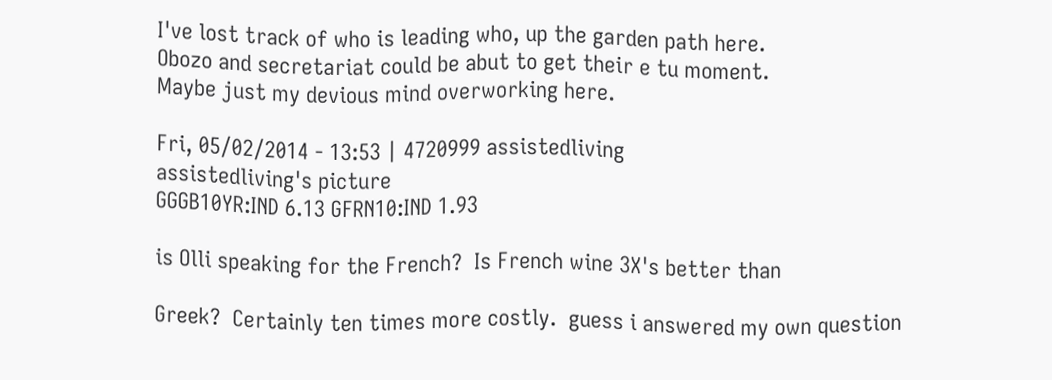I've lost track of who is leading who, up the garden path here.
Obozo and secretariat could be abut to get their e tu moment.
Maybe just my devious mind overworking here.

Fri, 05/02/2014 - 13:53 | 4720999 assistedliving
assistedliving's picture
GGGB10YR:IND 6.13 GFRN10:IND 1.93

is Olli speaking for the French?  Is French wine 3X's better than

Greek?  Certainly ten times more costly.  guess i answered my own question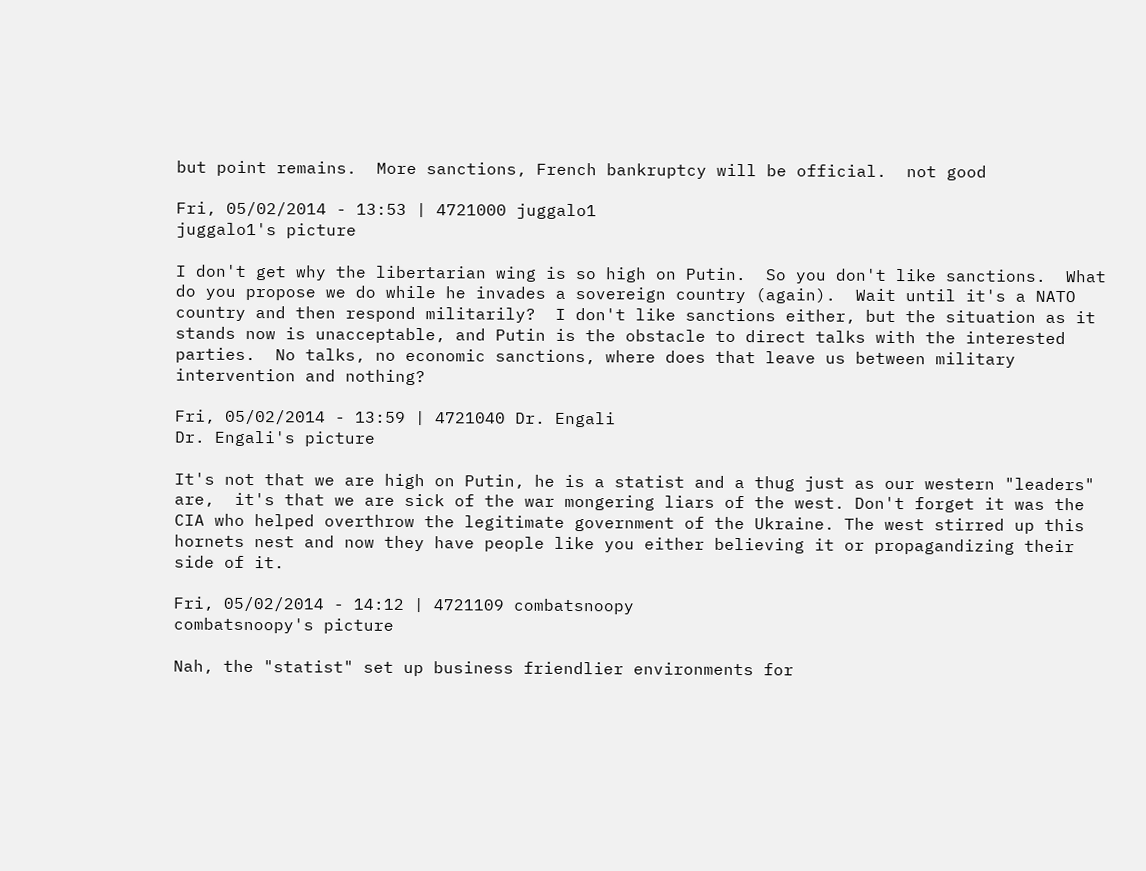but point remains.  More sanctions, French bankruptcy will be official.  not good

Fri, 05/02/2014 - 13:53 | 4721000 juggalo1
juggalo1's picture

I don't get why the libertarian wing is so high on Putin.  So you don't like sanctions.  What do you propose we do while he invades a sovereign country (again).  Wait until it's a NATO country and then respond militarily?  I don't like sanctions either, but the situation as it stands now is unacceptable, and Putin is the obstacle to direct talks with the interested parties.  No talks, no economic sanctions, where does that leave us between military intervention and nothing?

Fri, 05/02/2014 - 13:59 | 4721040 Dr. Engali
Dr. Engali's picture

It's not that we are high on Putin, he is a statist and a thug just as our western "leaders" are,  it's that we are sick of the war mongering liars of the west. Don't forget it was the CIA who helped overthrow the legitimate government of the Ukraine. The west stirred up this hornets nest and now they have people like you either believing it or propagandizing their side of it.

Fri, 05/02/2014 - 14:12 | 4721109 combatsnoopy
combatsnoopy's picture

Nah, the "statist" set up business friendlier environments for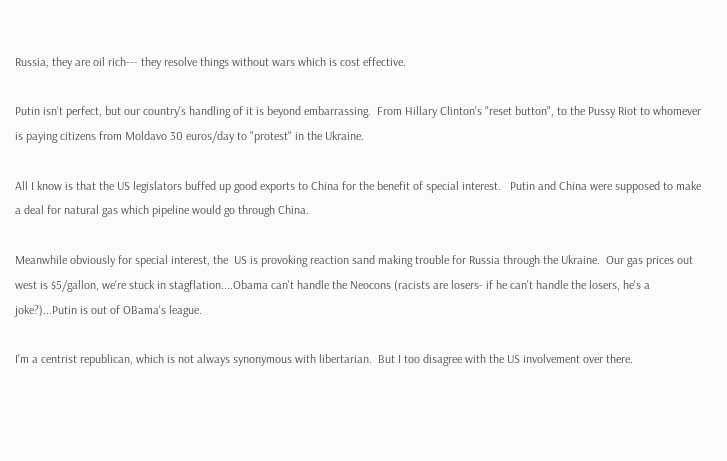Russia, they are oil rich--- they resolve things without wars which is cost effective.

Putin isn't perfect, but our country's handling of it is beyond embarrassing.  From Hillary Clinton's "reset button", to the Pussy Riot to whomever is paying citizens from Moldavo 30 euros/day to "protest" in the Ukraine.

All I know is that the US legislators buffed up good exports to China for the benefit of special interest.   Putin and China were supposed to make a deal for natural gas which pipeline would go through China.

Meanwhile obviously for special interest, the  US is provoking reaction sand making trouble for Russia through the Ukraine.  Our gas prices out west is $5/gallon, we're stuck in stagflation....Obama can't handle the Neocons (racists are losers- if he can't handle the losers, he's a joke?)...Putin is out of OBama's league.

I'm a centrist republican, which is not always synonymous with libertarian.  But I too disagree with the US involvement over there.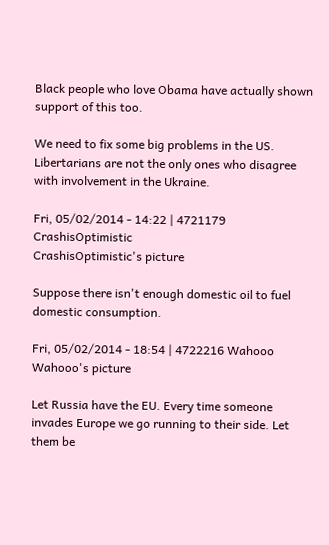Black people who love Obama have actually shown support of this too.

We need to fix some big problems in the US.   Libertarians are not the only ones who disagree with involvement in the Ukraine.

Fri, 05/02/2014 - 14:22 | 4721179 CrashisOptimistic
CrashisOptimistic's picture

Suppose there isn't enough domestic oil to fuel domestic consumption.

Fri, 05/02/2014 - 18:54 | 4722216 Wahooo
Wahooo's picture

Let Russia have the EU. Every time someone invades Europe we go running to their side. Let them be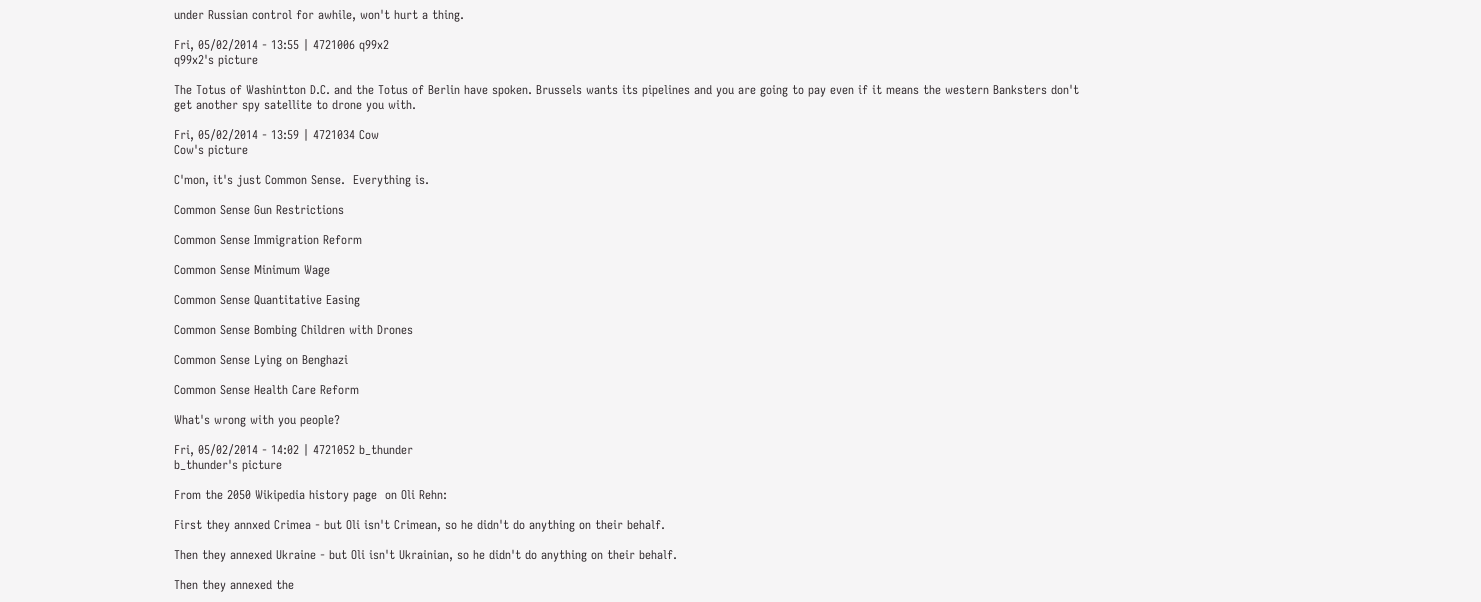under Russian control for awhile, won't hurt a thing.

Fri, 05/02/2014 - 13:55 | 4721006 q99x2
q99x2's picture

The Totus of Washintton D.C. and the Totus of Berlin have spoken. Brussels wants its pipelines and you are going to pay even if it means the western Banksters don't get another spy satellite to drone you with.

Fri, 05/02/2014 - 13:59 | 4721034 Cow
Cow's picture

C'mon, it's just Common Sense.  Everything is.

Common Sense Gun Restrictions

Common Sense Immigration Reform

Common Sense Minimum Wage

Common Sense Quantitative Easing

Common Sense Bombing Children with Drones

Common Sense Lying on Benghazi

Common Sense Health Care Reform

What's wrong with you people?

Fri, 05/02/2014 - 14:02 | 4721052 b_thunder
b_thunder's picture

From the 2050 Wikipedia history page  on Oli Rehn:

First they annxed Crimea - but Oli isn't Crimean, so he didn't do anything on their behalf.

Then they annexed Ukraine - but Oli isn't Ukrainian, so he didn't do anything on their behalf.

Then they annexed the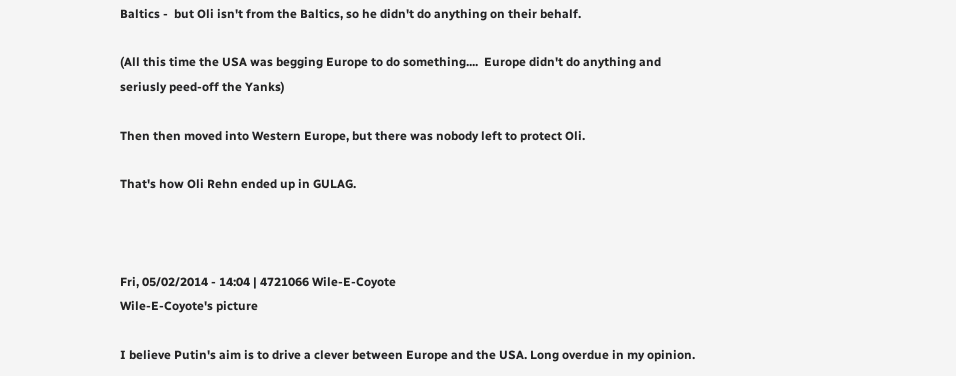Baltics -  but Oli isn't from the Baltics, so he didn't do anything on their behalf.

(All this time the USA was begging Europe to do something....  Europe didn't do anything and seriusly peed-off the Yanks)

Then then moved into Western Europe, but there was nobody left to protect Oli.

That's how Oli Rehn ended up in GULAG.



Fri, 05/02/2014 - 14:04 | 4721066 Wile-E-Coyote
Wile-E-Coyote's picture

I believe Putin's aim is to drive a clever between Europe and the USA. Long overdue in my opinion.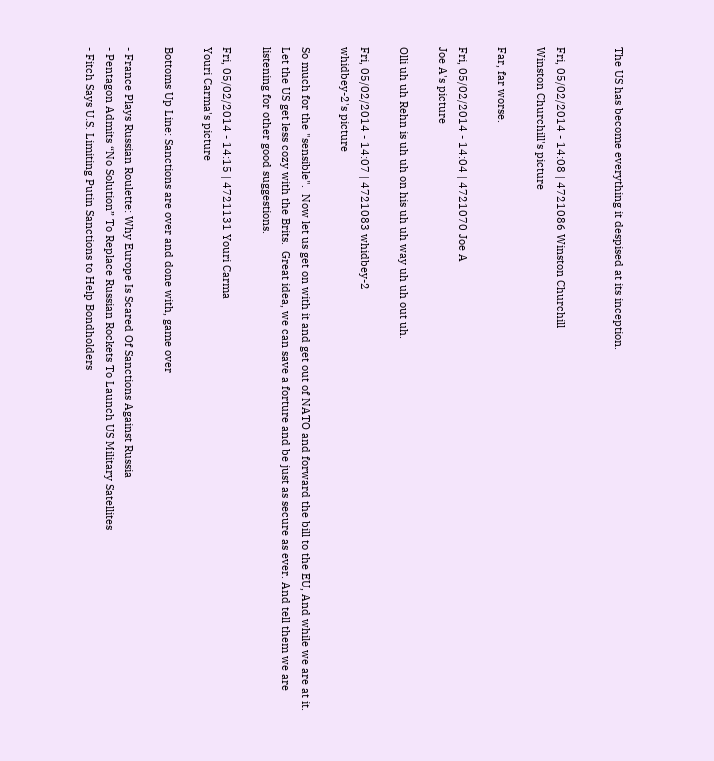The US has become everything it despised at its inception.


Fri, 05/02/2014 - 14:08 | 4721086 Winston Churchill
Winston Churchill's picture

Far, far worse.

Fri, 05/02/2014 - 14:04 | 4721070 Joe A
Joe A's picture

Olli uh uh Rehn is uh uh on his uh uh way uh uh out uh.

Fri, 05/02/2014 - 14:07 | 4721083 whidbey-2
whidbey-2's picture

So much for the "sensible".  Now let us get on with it and get out of NATO and forward the bill to the EU, And while we are at it. Let the US get less cozy with the Brits.  Great idea, we can save a forture and be just as secure as ever. And tell them we are listening for other good suggestions.

Fri, 05/02/2014 - 14:15 | 4721131 Youri Carma
Youri Carma's picture

Bottoms Up Line: Sanctions are over and done with, game over

- France Plays Russian Roulette: Why Europe Is Scared Of Sanctions Against Russia
- Pentagon Admits “No Solution” To Replace Russian Rockets To Launch US Military Satellites
- Fitch Says U.S. Limiting Putin Sanctions to Help Bondholders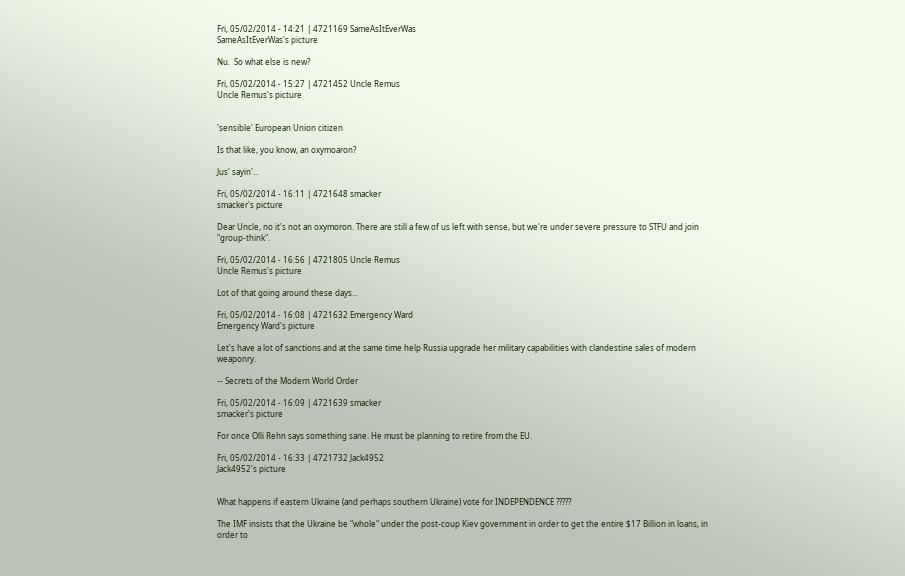Fri, 05/02/2014 - 14:21 | 4721169 SameAsItEverWas
SameAsItEverWas's picture

Nu.  So what else is new?

Fri, 05/02/2014 - 15:27 | 4721452 Uncle Remus
Uncle Remus's picture


'sensible' European Union citizen

Is that like, you know, an oxymoaron?

Jus' sayin'...

Fri, 05/02/2014 - 16:11 | 4721648 smacker
smacker's picture

Dear Uncle, no it's not an oxymoron. There are still a few of us left with sense, but we're under severe pressure to STFU and join "group-think".

Fri, 05/02/2014 - 16:56 | 4721805 Uncle Remus
Uncle Remus's picture

Lot of that going around these days...

Fri, 05/02/2014 - 16:08 | 4721632 Emergency Ward
Emergency Ward's picture

Let's have a lot of sanctions and at the same time help Russia upgrade her military capabilities with clandestine sales of modern weaponry.

-- Secrets of the Modern World Order

Fri, 05/02/2014 - 16:09 | 4721639 smacker
smacker's picture

For once Olli Rehn says something sane. He must be planning to retire from the EU.

Fri, 05/02/2014 - 16:33 | 4721732 Jack4952
Jack4952's picture


What happens if eastern Ukraine (and perhaps southern Ukraine) vote for INDEPENDENCE ?????

The IMF insists that the Ukraine be "whole" under the post-coup Kiev government in order to get the entire $17 Billion in loans, in order to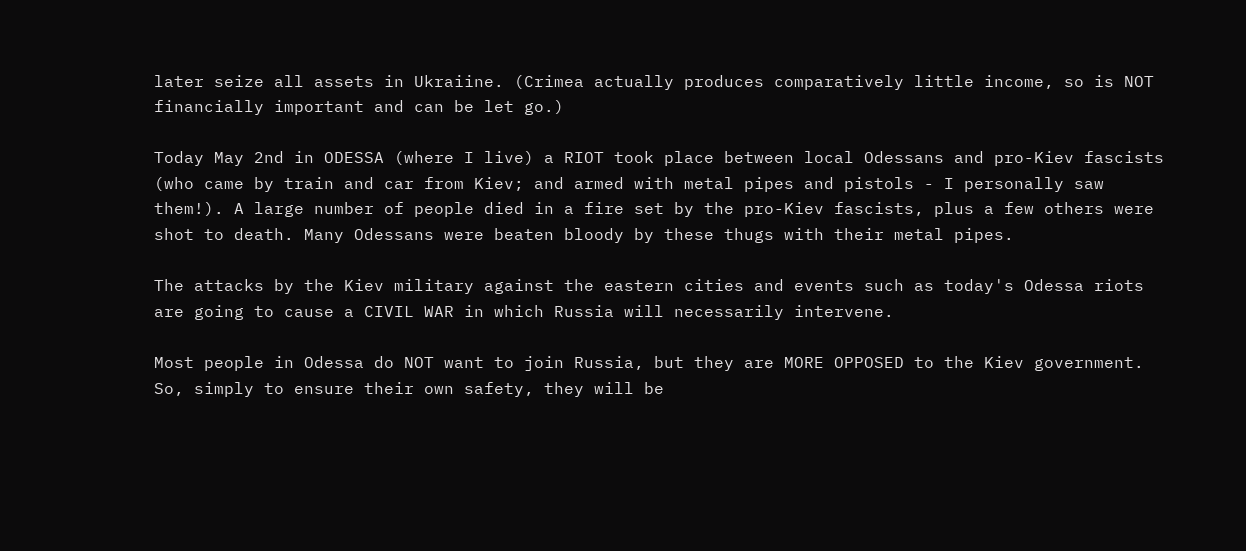later seize all assets in Ukraiine. (Crimea actually produces comparatively little income, so is NOT financially important and can be let go.)

Today May 2nd in ODESSA (where I live) a RIOT took place between local Odessans and pro-Kiev fascists (who came by train and car from Kiev; and armed with metal pipes and pistols - I personally saw them!). A large number of people died in a fire set by the pro-Kiev fascists, plus a few others were shot to death. Many Odessans were beaten bloody by these thugs with their metal pipes.

The attacks by the Kiev military against the eastern cities and events such as today's Odessa riots are going to cause a CIVIL WAR in which Russia will necessarily intervene.

Most people in Odessa do NOT want to join Russia, but they are MORE OPPOSED to the Kiev government. So, simply to ensure their own safety, they will be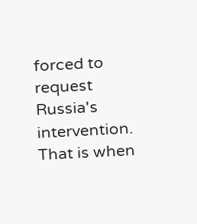forced to request Russia's intervention. That is when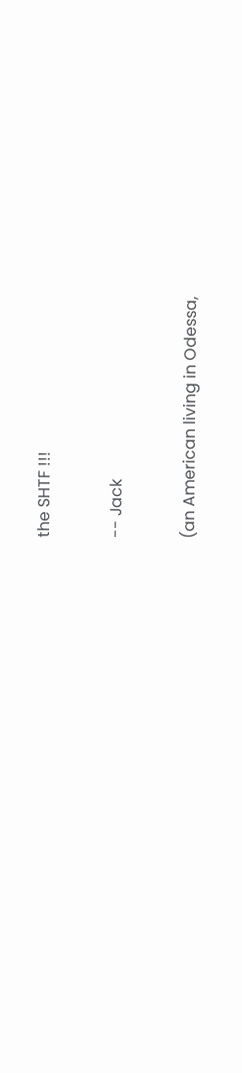the SHTF !!!

-- Jack

(an American living in Odessa,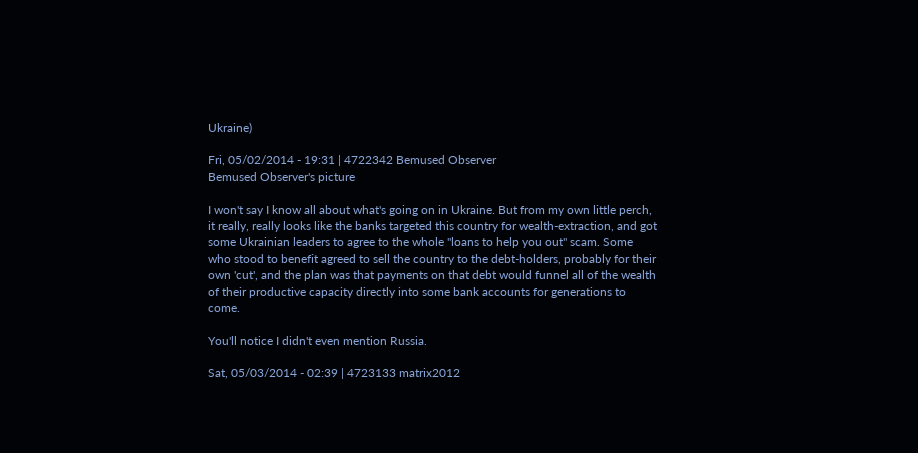Ukraine)

Fri, 05/02/2014 - 19:31 | 4722342 Bemused Observer
Bemused Observer's picture

I won't say I know all about what's going on in Ukraine. But from my own little perch, it really, really looks like the banks targeted this country for wealth-extraction, and got some Ukrainian leaders to agree to the whole "loans to help you out" scam. Some who stood to benefit agreed to sell the country to the debt-holders, probably for their own 'cut', and the plan was that payments on that debt would funnel all of the wealth of their productive capacity directly into some bank accounts for generations to come.

You'll notice I didn't even mention Russia.

Sat, 05/03/2014 - 02:39 | 4723133 matrix2012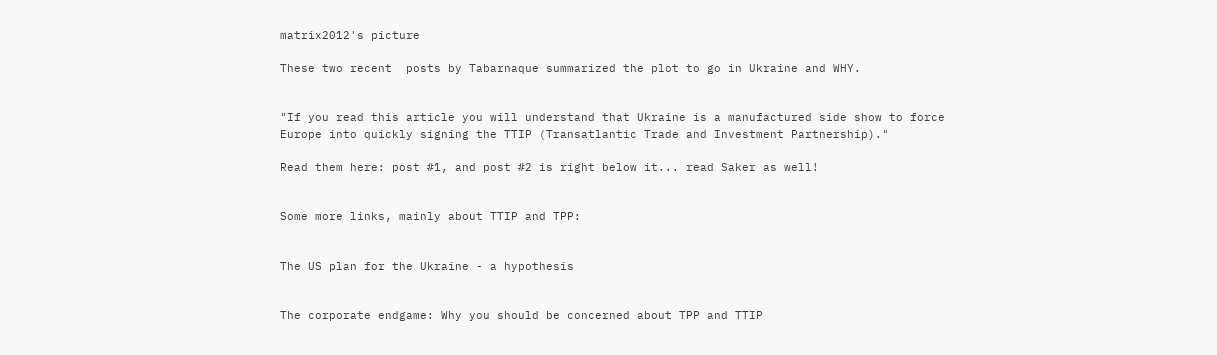matrix2012's picture

These two recent  posts by Tabarnaque summarized the plot to go in Ukraine and WHY.


"If you read this article you will understand that Ukraine is a manufactured side show to force Europe into quickly signing the TTIP (Transatlantic Trade and Investment Partnership)."

Read them here: post #1, and post #2 is right below it... read Saker as well!


Some more links, mainly about TTIP and TPP:


The US plan for the Ukraine - a hypothesis


The corporate endgame: Why you should be concerned about TPP and TTIP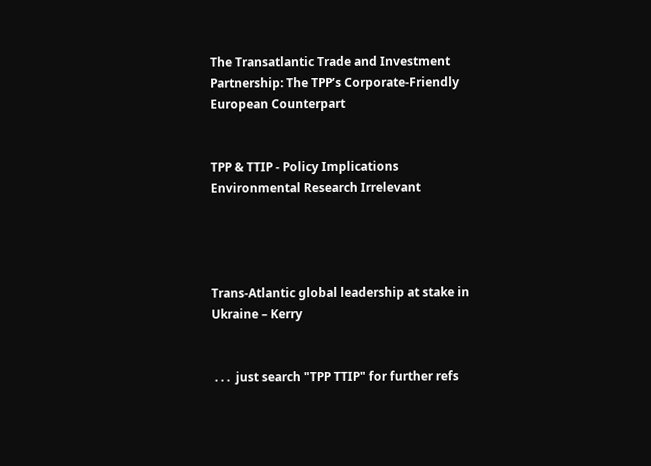The Transatlantic Trade and Investment Partnership: The TPP’s Corporate-Friendly European Counterpart


TPP & TTIP - Policy Implications Environmental Research Irrelevant




Trans-Atlantic global leadership at stake in Ukraine – Kerry


 . . .  just search "TPP TTIP" for further refs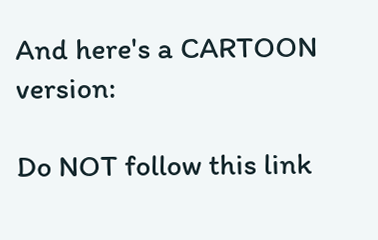And here's a CARTOON version:

Do NOT follow this link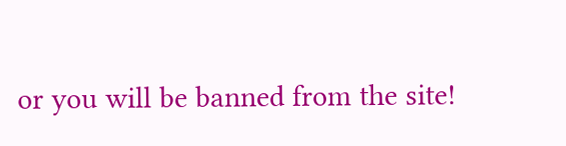or you will be banned from the site!